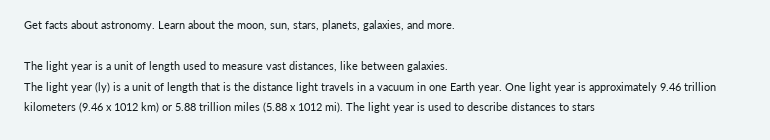Get facts about astronomy. Learn about the moon, sun, stars, planets, galaxies, and more.

The light year is a unit of length used to measure vast distances, like between galaxies.
The light year (ly) is a unit of length that is the distance light travels in a vacuum in one Earth year. One light year is approximately 9.46 trillion kilometers (9.46 x 1012 km) or 5.88 trillion miles (5.88 x 1012 mi). The light year is used to describe distances to stars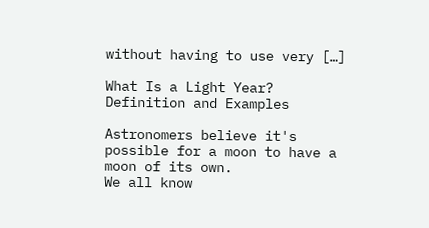without having to use very […]

What Is a Light Year? Definition and Examples

Astronomers believe it's possible for a moon to have a moon of its own.
We all know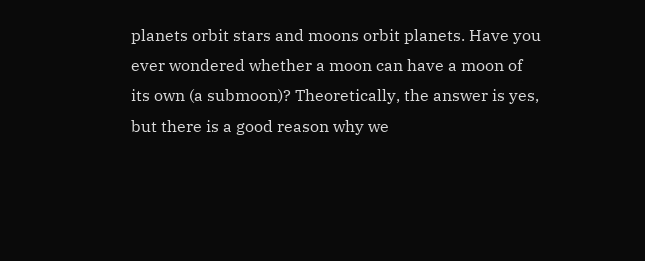planets orbit stars and moons orbit planets. Have you ever wondered whether a moon can have a moon of its own (a submoon)? Theoretically, the answer is yes, but there is a good reason why we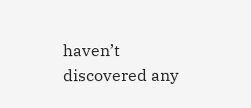haven’t discovered any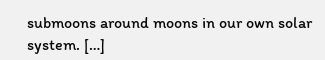submoons around moons in our own solar system. […]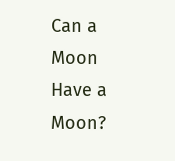Can a Moon Have a Moon?